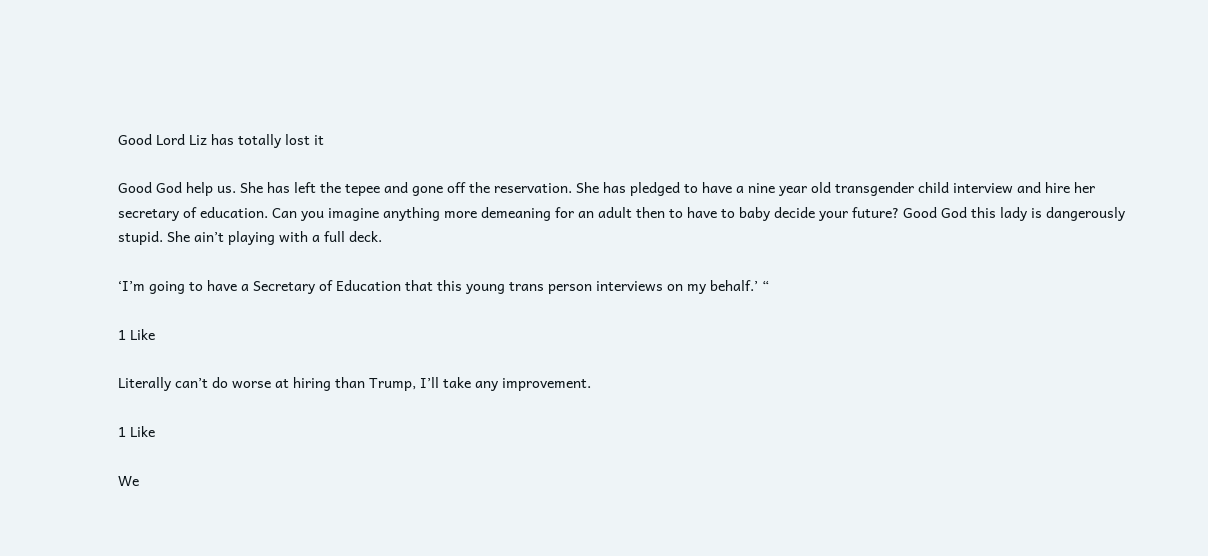Good Lord Liz has totally lost it

Good God help us. She has left the tepee and gone off the reservation. She has pledged to have a nine year old transgender child interview and hire her secretary of education. Can you imagine anything more demeaning for an adult then to have to baby decide your future? Good God this lady is dangerously stupid. She ain’t playing with a full deck.

‘I’m going to have a Secretary of Education that this young trans person interviews on my behalf.’ “

1 Like

Literally can’t do worse at hiring than Trump, I’ll take any improvement.

1 Like

We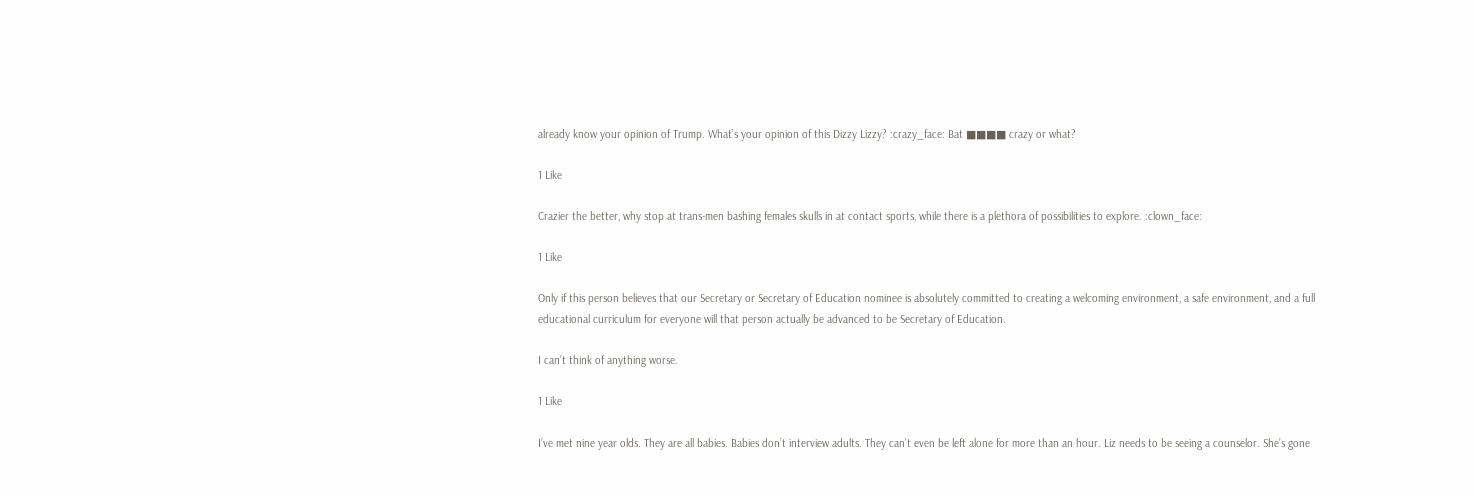already know your opinion of Trump. What’s your opinion of this Dizzy Lizzy? :crazy_face: Bat ■■■■ crazy or what?

1 Like

Crazier the better, why stop at trans-men bashing females skulls in at contact sports, while there is a plethora of possibilities to explore. :clown_face:

1 Like

Only if this person believes that our Secretary or Secretary of Education nominee is absolutely committed to creating a welcoming environment, a safe environment, and a full educational curriculum for everyone will that person actually be advanced to be Secretary of Education.

I can’t think of anything worse.

1 Like

I’ve met nine year olds. They are all babies. Babies don’t interview adults. They can’t even be left alone for more than an hour. Liz needs to be seeing a counselor. She’s gone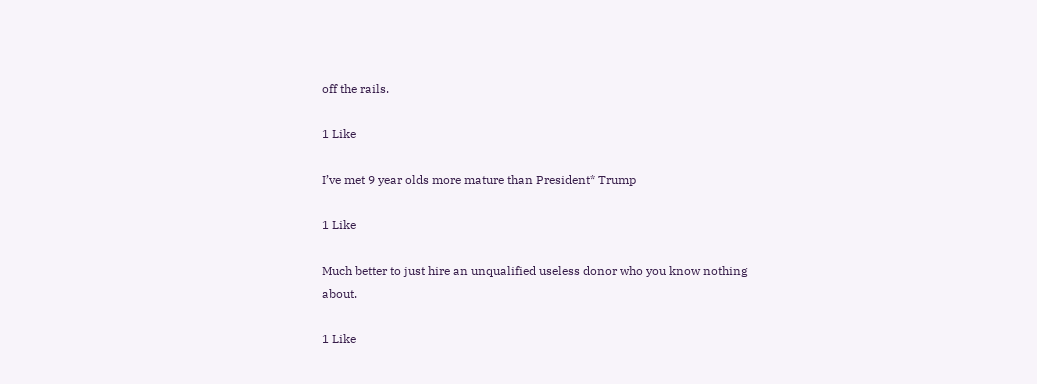off the rails.

1 Like

I’ve met 9 year olds more mature than President* Trump

1 Like

Much better to just hire an unqualified useless donor who you know nothing about.

1 Like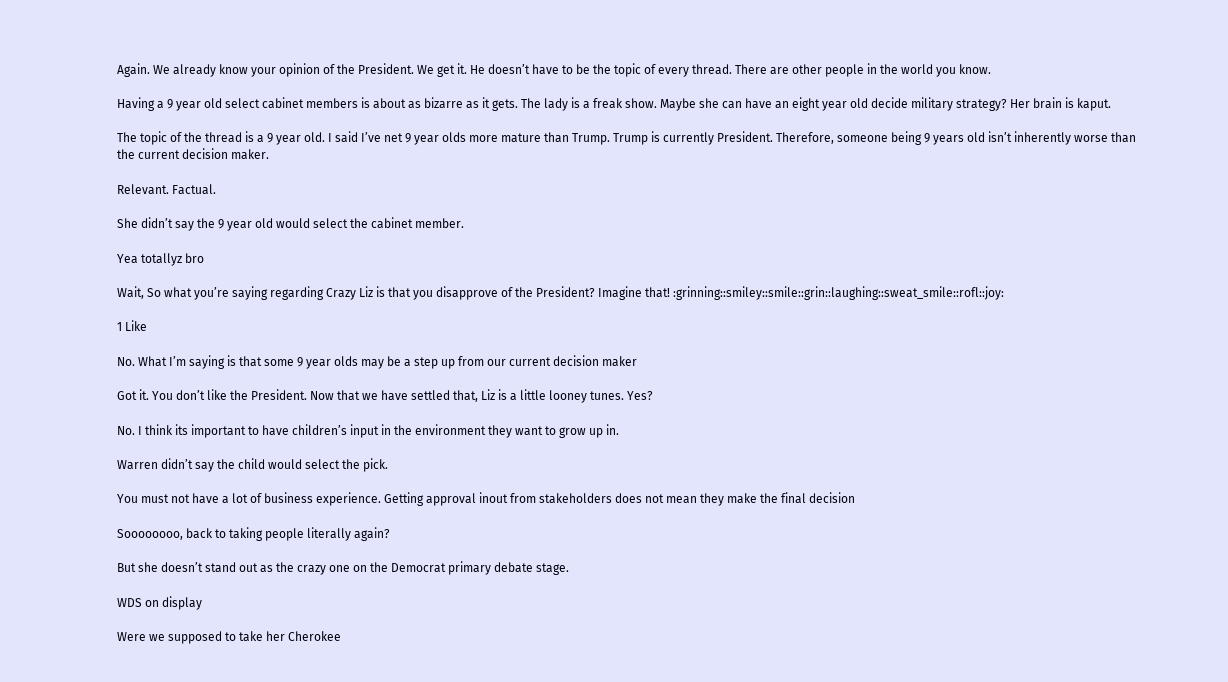Again. We already know your opinion of the President. We get it. He doesn’t have to be the topic of every thread. There are other people in the world you know.

Having a 9 year old select cabinet members is about as bizarre as it gets. The lady is a freak show. Maybe she can have an eight year old decide military strategy? Her brain is kaput.

The topic of the thread is a 9 year old. I said I’ve net 9 year olds more mature than Trump. Trump is currently President. Therefore, someone being 9 years old isn’t inherently worse than the current decision maker.

Relevant. Factual.

She didn’t say the 9 year old would select the cabinet member.

Yea totallyz bro

Wait, So what you’re saying regarding Crazy Liz is that you disapprove of the President? Imagine that! :grinning::smiley::smile::grin::laughing::sweat_smile::rofl::joy:

1 Like

No. What I’m saying is that some 9 year olds may be a step up from our current decision maker

Got it. You don’t like the President. Now that we have settled that, Liz is a little looney tunes. Yes?

No. I think its important to have children’s input in the environment they want to grow up in.

Warren didn’t say the child would select the pick.

You must not have a lot of business experience. Getting approval inout from stakeholders does not mean they make the final decision

Soooooooo, back to taking people literally again?

But she doesn’t stand out as the crazy one on the Democrat primary debate stage.

WDS on display

Were we supposed to take her Cherokee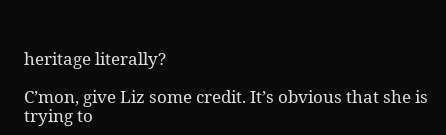heritage literally?

C’mon, give Liz some credit. It’s obvious that she is trying to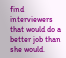find interviewers that would do a better job than she would.